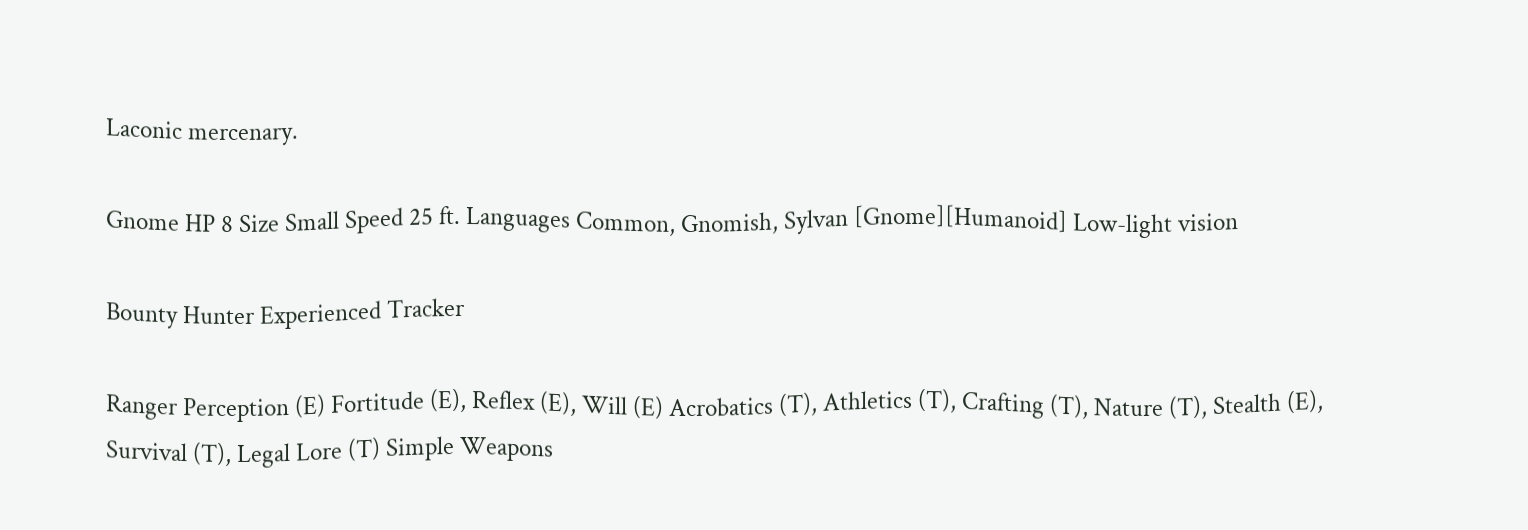Laconic mercenary.

Gnome HP 8 Size Small Speed 25 ft. Languages Common, Gnomish, Sylvan [Gnome][Humanoid] Low-light vision

Bounty Hunter Experienced Tracker

Ranger Perception (E) Fortitude (E), Reflex (E), Will (E) Acrobatics (T), Athletics (T), Crafting (T), Nature (T), Stealth (E), Survival (T), Legal Lore (T) Simple Weapons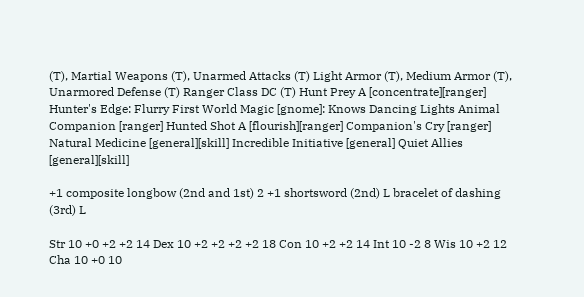(T), Martial Weapons (T), Unarmed Attacks (T) Light Armor (T), Medium Armor (T), Unarmored Defense (T) Ranger Class DC (T) Hunt Prey A [concentrate][ranger] Hunter's Edge: Flurry First World Magic [gnome]: Knows Dancing Lights Animal Companion [ranger] Hunted Shot A [flourish][ranger] Companion's Cry [ranger] Natural Medicine [general][skill] Incredible Initiative [general] Quiet Allies [general][skill]

+1 composite longbow (2nd and 1st) 2 +1 shortsword (2nd) L bracelet of dashing (3rd) L

Str 10 +0 +2 +2 14 Dex 10 +2 +2 +2 +2 18 Con 10 +2 +2 14 Int 10 -2 8 Wis 10 +2 12 Cha 10 +0 10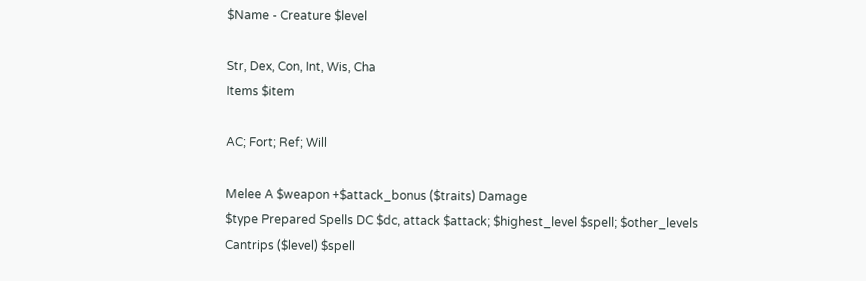$Name - Creature $level

Str, Dex, Con, Int, Wis, Cha
Items $item

AC; Fort; Ref; Will

Melee A $weapon +$attack_bonus ($traits) Damage
$type Prepared Spells DC $dc, attack $attack; $highest_level $spell; $other_levels
Cantrips ($level) $spell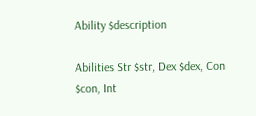Ability $description

Abilities Str $str, Dex $dex, Con $con, Int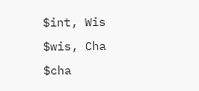$int, Wis $wis, Cha $cha